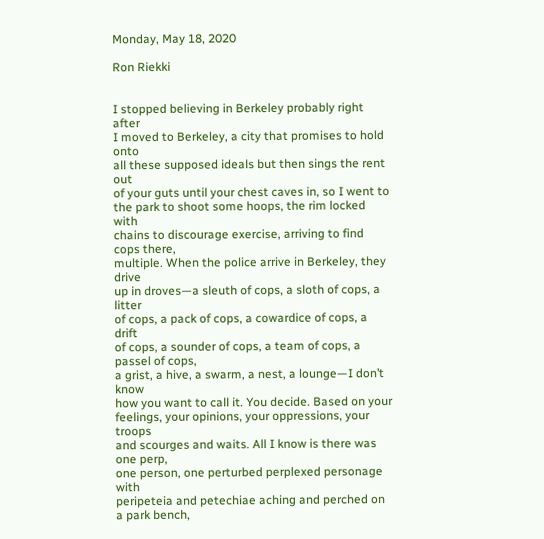Monday, May 18, 2020

Ron Riekki


I stopped believing in Berkeley probably right after
I moved to Berkeley, a city that promises to hold onto
all these supposed ideals but then sings the rent out
of your guts until your chest caves in, so I went to
the park to shoot some hoops, the rim locked with
chains to discourage exercise, arriving to find cops there,
multiple. When the police arrive in Berkeley, they drive
up in droves—a sleuth of cops, a sloth of cops, a litter
of cops, a pack of cops, a cowardice of cops, a drift
of cops, a sounder of cops, a team of cops, a passel of cops,
a grist, a hive, a swarm, a nest, a lounge—I don’t know
how you want to call it. You decide. Based on your
feelings, your opinions, your oppressions, your troops
and scourges and waits. All I know is there was one perp,
one person, one perturbed perplexed personage with
peripeteia and petechiae aching and perched on a park bench,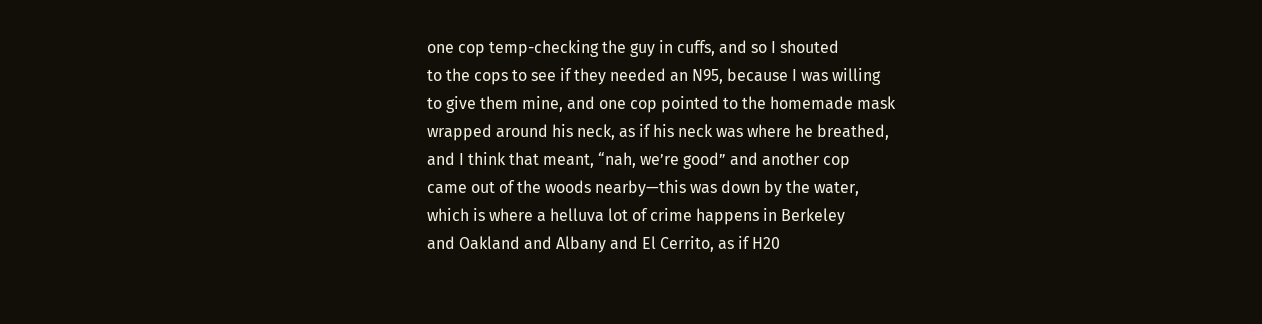one cop temp-checking the guy in cuffs, and so I shouted
to the cops to see if they needed an N95, because I was willing
to give them mine, and one cop pointed to the homemade mask
wrapped around his neck, as if his neck was where he breathed,
and I think that meant, “nah, we’re good” and another cop
came out of the woods nearby—this was down by the water,
which is where a helluva lot of crime happens in Berkeley
and Oakland and Albany and El Cerrito, as if H20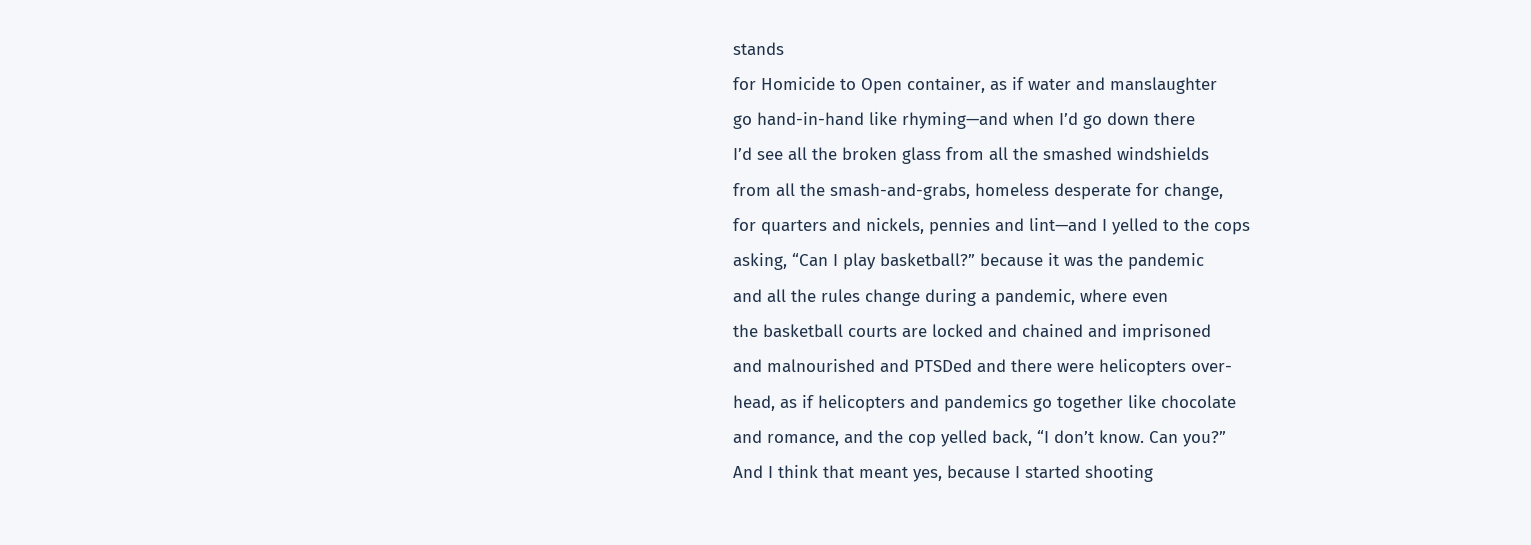stands
for Homicide to Open container, as if water and manslaughter
go hand-in-hand like rhyming—and when I’d go down there
I’d see all the broken glass from all the smashed windshields
from all the smash-and-grabs, homeless desperate for change,
for quarters and nickels, pennies and lint—and I yelled to the cops
asking, “Can I play basketball?” because it was the pandemic
and all the rules change during a pandemic, where even
the basketball courts are locked and chained and imprisoned
and malnourished and PTSDed and there were helicopters over-
head, as if helicopters and pandemics go together like chocolate
and romance, and the cop yelled back, “I don’t know. Can you?”
And I think that meant yes, because I started shooting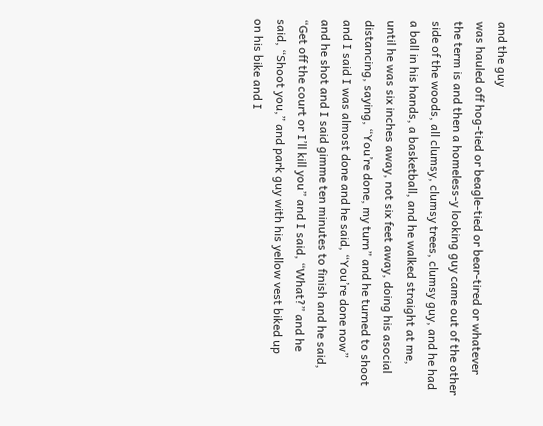and the guy
was hauled off hog-tied or beagle-tied or bear-tired or whatever
the term is and then a homeless-y looking guy came out of the other
side of the woods, all clumsy, clumsy trees, clumsy guy, and he had
a ball in his hands, a basketball, and he walked straight at me,
until he was six inches away, not six feet away, doing his asocial
distancing, saying, “You’re done, my turn” and he turned to shoot
and I said I was almost done and he said, “You’re done now”
and he shot and I said gimme ten minutes to finish and he said,
“Get off the court or I’ll kill you” and I said, “What?” and he
said, “Shoot you,” and park guy with his yellow vest biked up
on his bike and I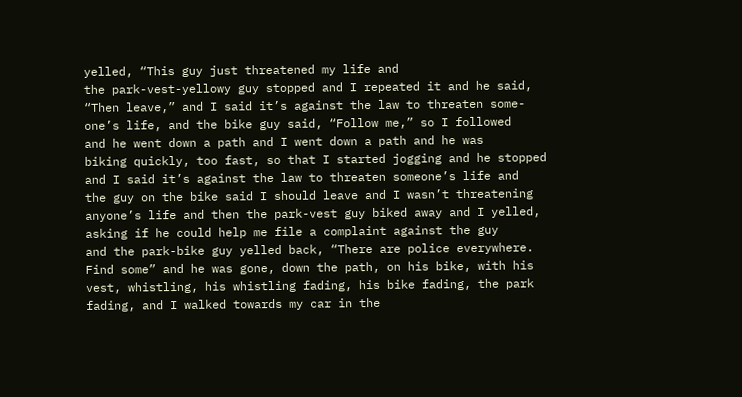yelled, “This guy just threatened my life and
the park-vest-yellowy guy stopped and I repeated it and he said,
“Then leave,” and I said it’s against the law to threaten some-
one’s life, and the bike guy said, “Follow me,” so I followed
and he went down a path and I went down a path and he was
biking quickly, too fast, so that I started jogging and he stopped
and I said it’s against the law to threaten someone’s life and
the guy on the bike said I should leave and I wasn’t threatening
anyone’s life and then the park-vest guy biked away and I yelled,
asking if he could help me file a complaint against the guy
and the park-bike guy yelled back, “There are police everywhere.
Find some” and he was gone, down the path, on his bike, with his
vest, whistling, his whistling fading, his bike fading, the park
fading, and I walked towards my car in the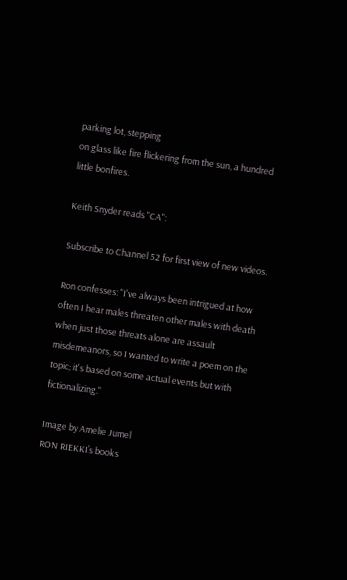parking lot, stepping
on glass like fire flickering from the sun, a hundred little bonfires.

Keith Snyder reads "CA":

Subscribe to Channel 52 for first view of new videos.

Ron confesses: "I've always been intrigued at how often I hear males threaten other males with death when just those threats alone are assault misdemeanors, so I wanted to write a poem on the topic; it's based on some actual events but with fictionalizing."

Image by Amelie Jumel
RON RIEKKI’s books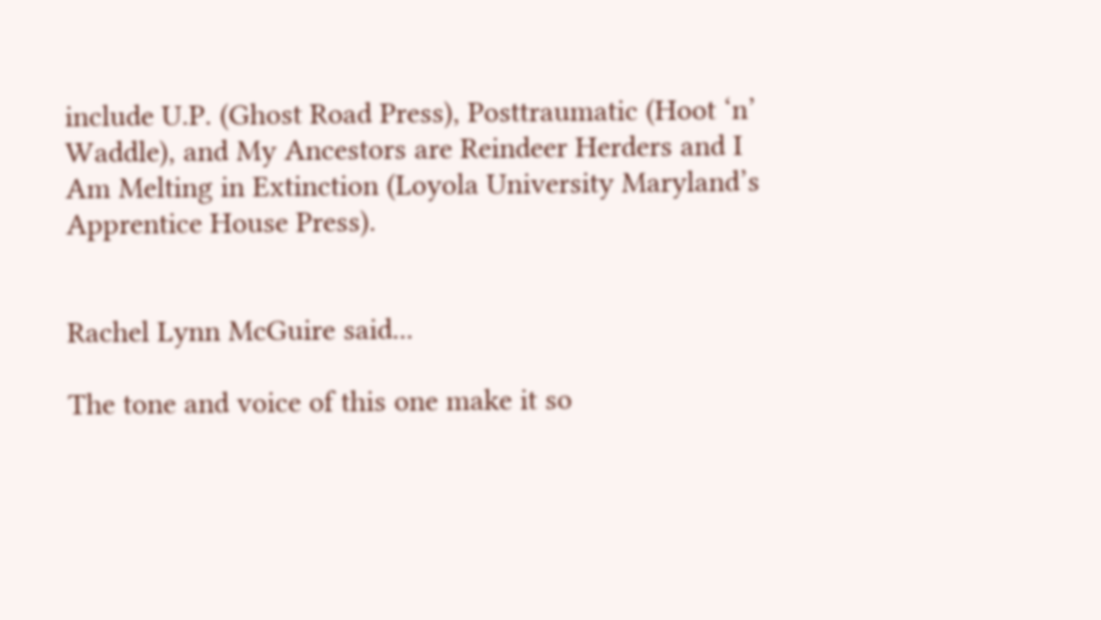include U.P. (Ghost Road Press), Posttraumatic (Hoot ‘n’ Waddle), and My Ancestors are Reindeer Herders and I Am Melting in Extinction (Loyola University Maryland’s Apprentice House Press).


Rachel Lynn McGuire said...

The tone and voice of this one make it so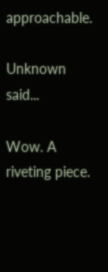approachable.

Unknown said...

Wow. A riveting piece.